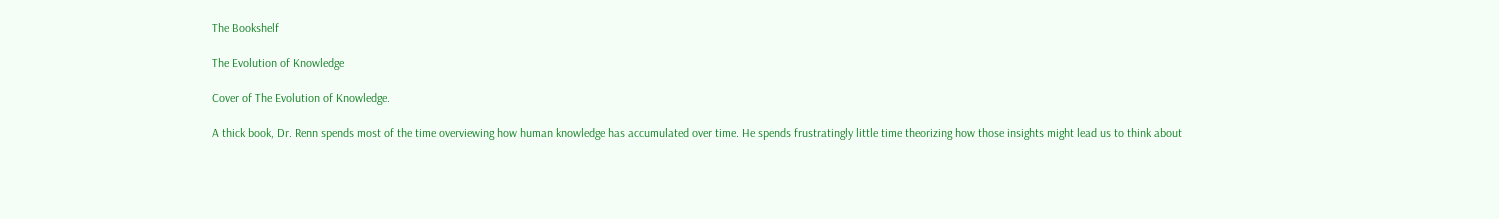The Bookshelf

The Evolution of Knowledge

Cover of The Evolution of Knowledge.

A thick book, Dr. Renn spends most of the time overviewing how human knowledge has accumulated over time. He spends frustratingly little time theorizing how those insights might lead us to think about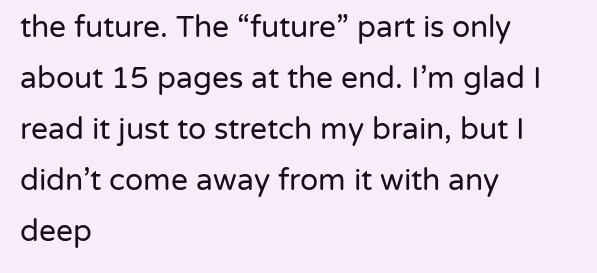the future. The “future” part is only about 15 pages at the end. I’m glad I read it just to stretch my brain, but I didn’t come away from it with any deep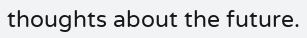thoughts about the future.